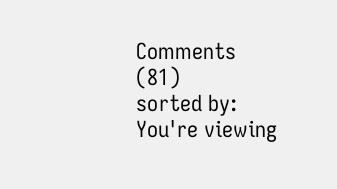Comments (81)
sorted by:
You're viewing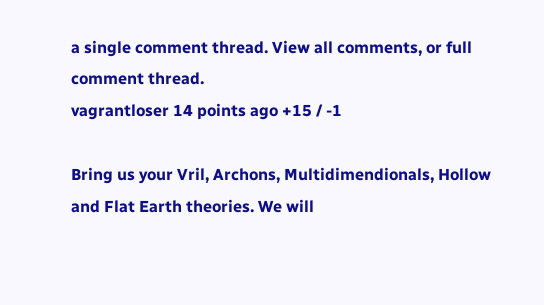a single comment thread. View all comments, or full comment thread.
vagrantloser 14 points ago +15 / -1

Bring us your Vril, Archons, Multidimendionals, Hollow and Flat Earth theories. We will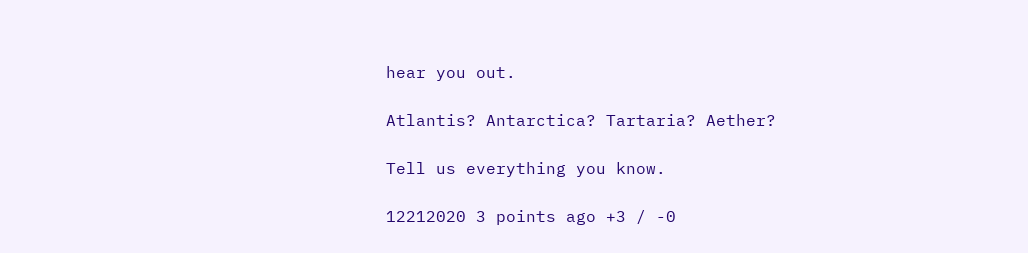hear you out.

Atlantis? Antarctica? Tartaria? Aether?

Tell us everything you know.

12212020 3 points ago +3 / -0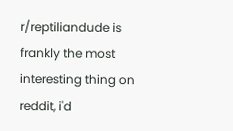r/reptiliandude is frankly the most interesting thing on reddit, i'd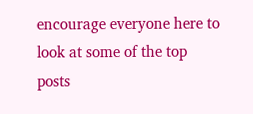encourage everyone here to look at some of the top posts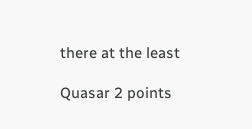there at the least

Quasar 2 points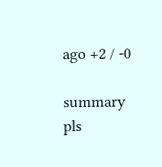ago +2 / -0

summary pls